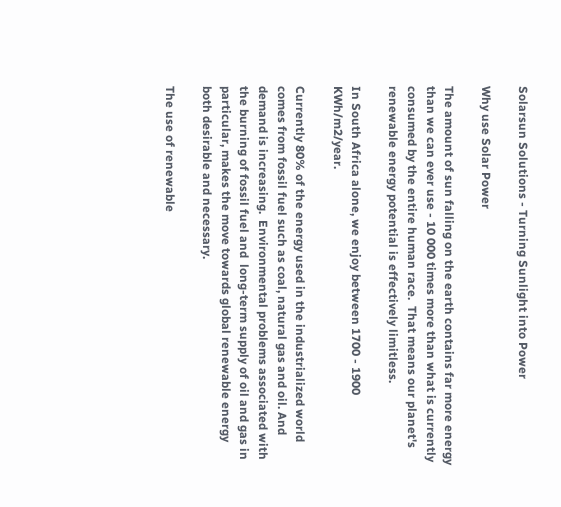Solarsun Solutions - Turning Sunlight into Power

Why use Solar Power

The amount of sun falling on the earth contains far more energy than we can ever use - 10 000 times more than what is currently consumed by the entire human race.  That means our planet's renewable energy potential is effectively limitless.

In South Africa alone, we enjoy between 1700 - 1900 KWh/m2/year.

Currently 80% of the energy used in the industrialized world comes from fossil fuel such as coal, natural gas and oil. And demand is increasing.  Environmental problems associated with the burning of fossil fuel and  long-term supply of oil and gas in particular, makes the move towards global renewable energy both desirable and necessary.

The use of renewable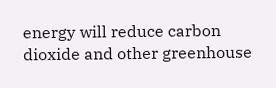energy will reduce carbon dioxide and other greenhouse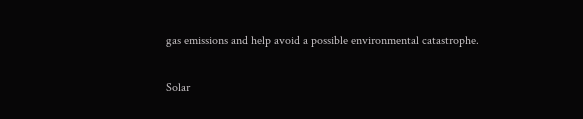gas emissions and help avoid a possible environmental catastrophe.

Solar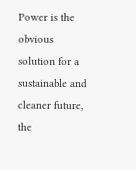Power is the obvious solution for a sustainable and cleaner future, the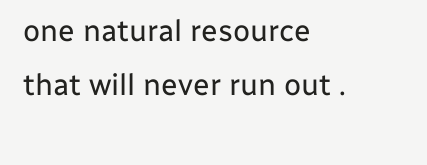one natural resource that will never run out .